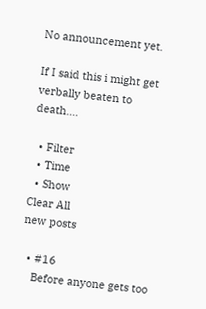No announcement yet.

If I said this i might get verbally beaten to death....

  • Filter
  • Time
  • Show
Clear All
new posts

  • #16
    Before anyone gets too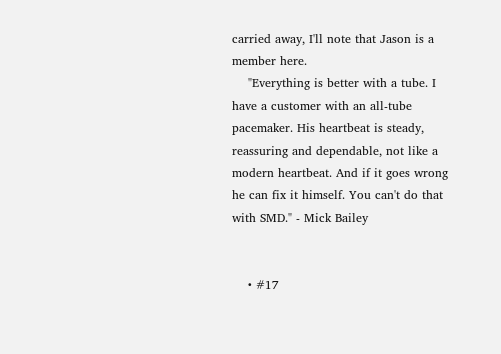carried away, I'll note that Jason is a member here.
    "Everything is better with a tube. I have a customer with an all-tube pacemaker. His heartbeat is steady, reassuring and dependable, not like a modern heartbeat. And if it goes wrong he can fix it himself. You can't do that with SMD." - Mick Bailey


    • #17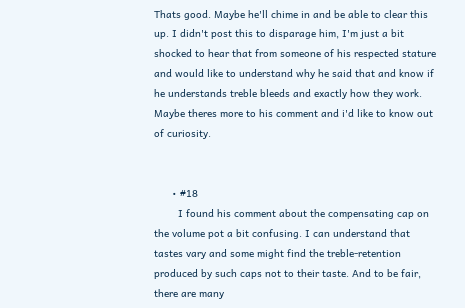Thats good. Maybe he'll chime in and be able to clear this up. I didn't post this to disparage him, I'm just a bit shocked to hear that from someone of his respected stature and would like to understand why he said that and know if he understands treble bleeds and exactly how they work. Maybe theres more to his comment and i'd like to know out of curiosity.


      • #18
        I found his comment about the compensating cap on the volume pot a bit confusing. I can understand that tastes vary and some might find the treble-retention produced by such caps not to their taste. And to be fair, there are many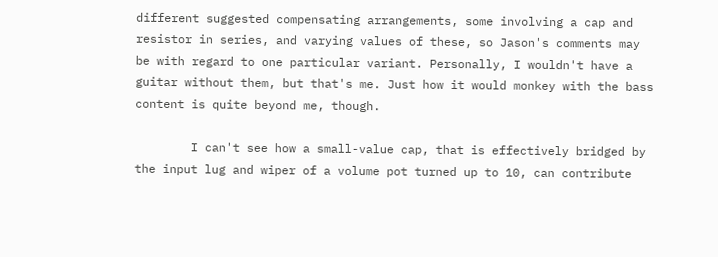different suggested compensating arrangements, some involving a cap and resistor in series, and varying values of these, so Jason's comments may be with regard to one particular variant. Personally, I wouldn't have a guitar without them, but that's me. Just how it would monkey with the bass content is quite beyond me, though.

        I can't see how a small-value cap, that is effectively bridged by the input lug and wiper of a volume pot turned up to 10, can contribute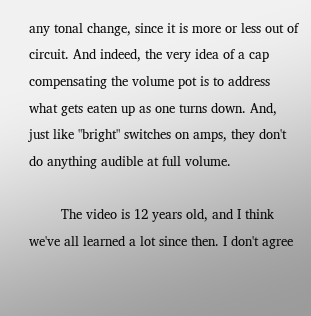any tonal change, since it is more or less out of circuit. And indeed, the very idea of a cap compensating the volume pot is to address what gets eaten up as one turns down. And, just like "bright" switches on amps, they don't do anything audible at full volume.

        The video is 12 years old, and I think we've all learned a lot since then. I don't agree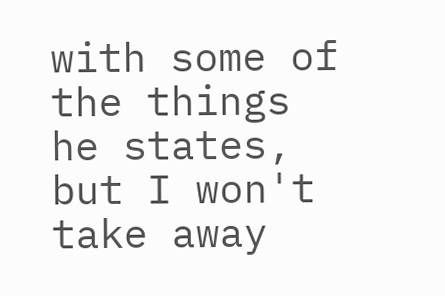with some of the things he states, but I won't take away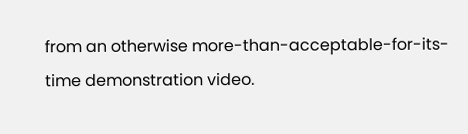from an otherwise more-than-acceptable-for-its-time demonstration video.